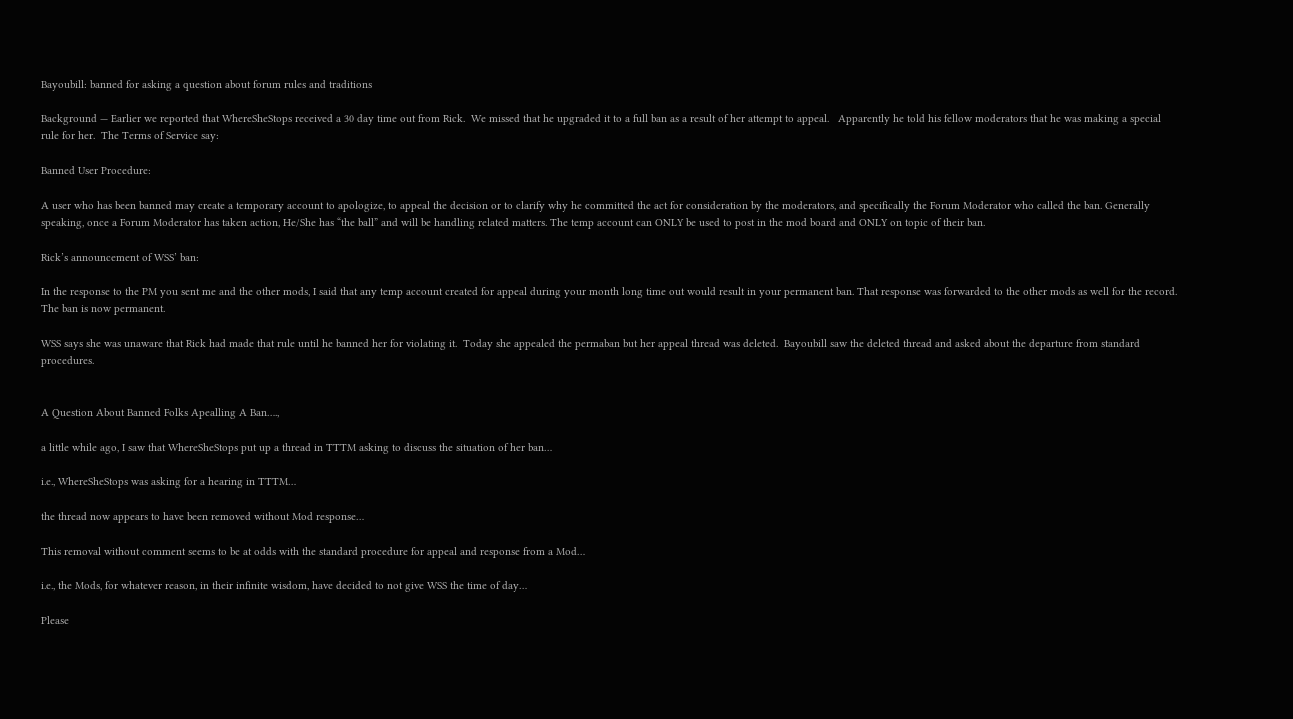Bayoubill: banned for asking a question about forum rules and traditions

Background — Earlier we reported that WhereSheStops received a 30 day time out from Rick.  We missed that he upgraded it to a full ban as a result of her attempt to appeal.   Apparently he told his fellow moderators that he was making a special rule for her.  The Terms of Service say:

Banned User Procedure:

A user who has been banned may create a temporary account to apologize, to appeal the decision or to clarify why he committed the act for consideration by the moderators, and specifically the Forum Moderator who called the ban. Generally speaking, once a Forum Moderator has taken action, He/She has “the ball” and will be handling related matters. The temp account can ONLY be used to post in the mod board and ONLY on topic of their ban.

Rick’s announcement of WSS’ ban:

In the response to the PM you sent me and the other mods, I said that any temp account created for appeal during your month long time out would result in your permanent ban. That response was forwarded to the other mods as well for the record. The ban is now permanent.

WSS says she was unaware that Rick had made that rule until he banned her for violating it.  Today she appealed the permaban but her appeal thread was deleted.  Bayoubill saw the deleted thread and asked about the departure from standard procedures.


A Question About Banned Folks Apealling A Ban….,

a little while ago, I saw that WhereSheStops put up a thread in TTTM asking to discuss the situation of her ban…

i.e., WhereSheStops was asking for a hearing in TTTM…

the thread now appears to have been removed without Mod response…

This removal without comment seems to be at odds with the standard procedure for appeal and response from a Mod…

i.e., the Mods, for whatever reason, in their infinite wisdom, have decided to not give WSS the time of day…

Please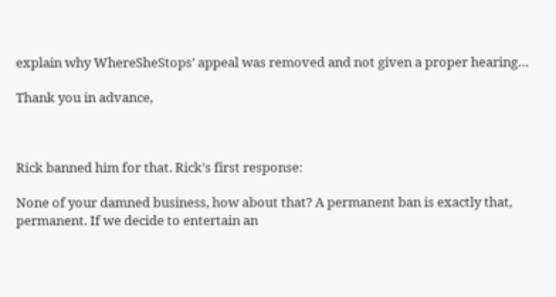explain why WhereSheStops’ appeal was removed and not given a proper hearing…

Thank you in advance,



Rick banned him for that. Rick’s first response:

None of your damned business, how about that? A permanent ban is exactly that, permanent. If we decide to entertain an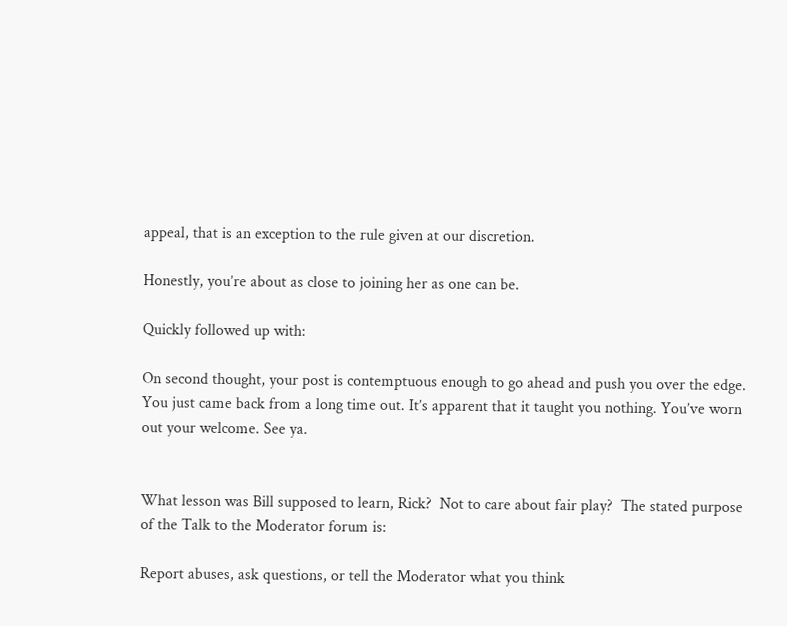appeal, that is an exception to the rule given at our discretion.

Honestly, you’re about as close to joining her as one can be.

Quickly followed up with:

On second thought, your post is contemptuous enough to go ahead and push you over the edge. You just came back from a long time out. It’s apparent that it taught you nothing. You’ve worn out your welcome. See ya.


What lesson was Bill supposed to learn, Rick?  Not to care about fair play?  The stated purpose of the Talk to the Moderator forum is:

Report abuses, ask questions, or tell the Moderator what you think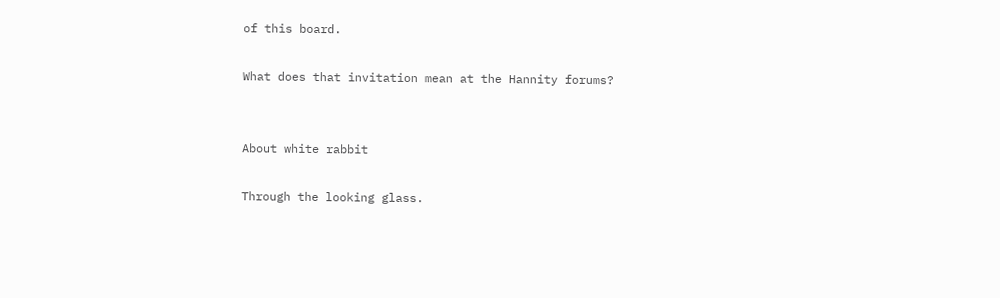of this board.

What does that invitation mean at the Hannity forums?


About white rabbit

Through the looking glass.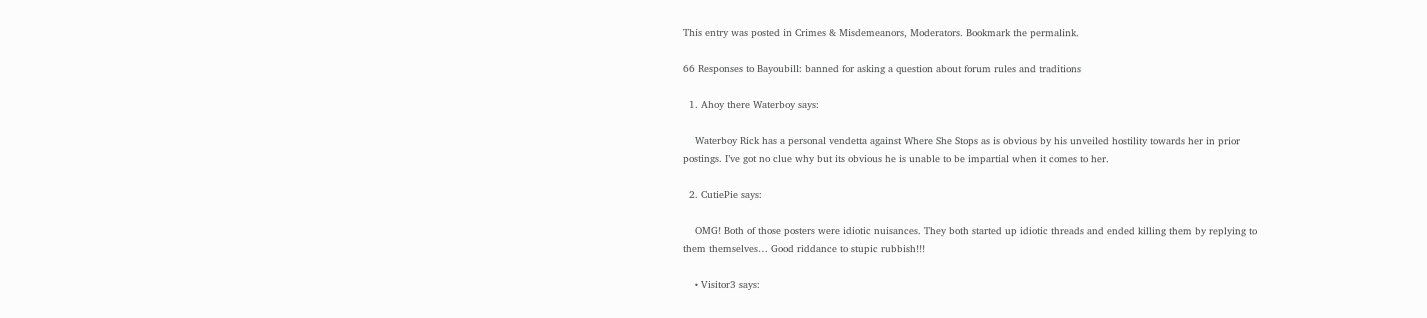This entry was posted in Crimes & Misdemeanors, Moderators. Bookmark the permalink.

66 Responses to Bayoubill: banned for asking a question about forum rules and traditions

  1. Ahoy there Waterboy says:

    Waterboy Rick has a personal vendetta against Where She Stops as is obvious by his unveiled hostility towards her in prior postings. I’ve got no clue why but its obvious he is unable to be impartial when it comes to her.

  2. CutiePie says:

    OMG! Both of those posters were idiotic nuisances. They both started up idiotic threads and ended killing them by replying to them themselves… Good riddance to stupic rubbish!!!

    • Visitor3 says: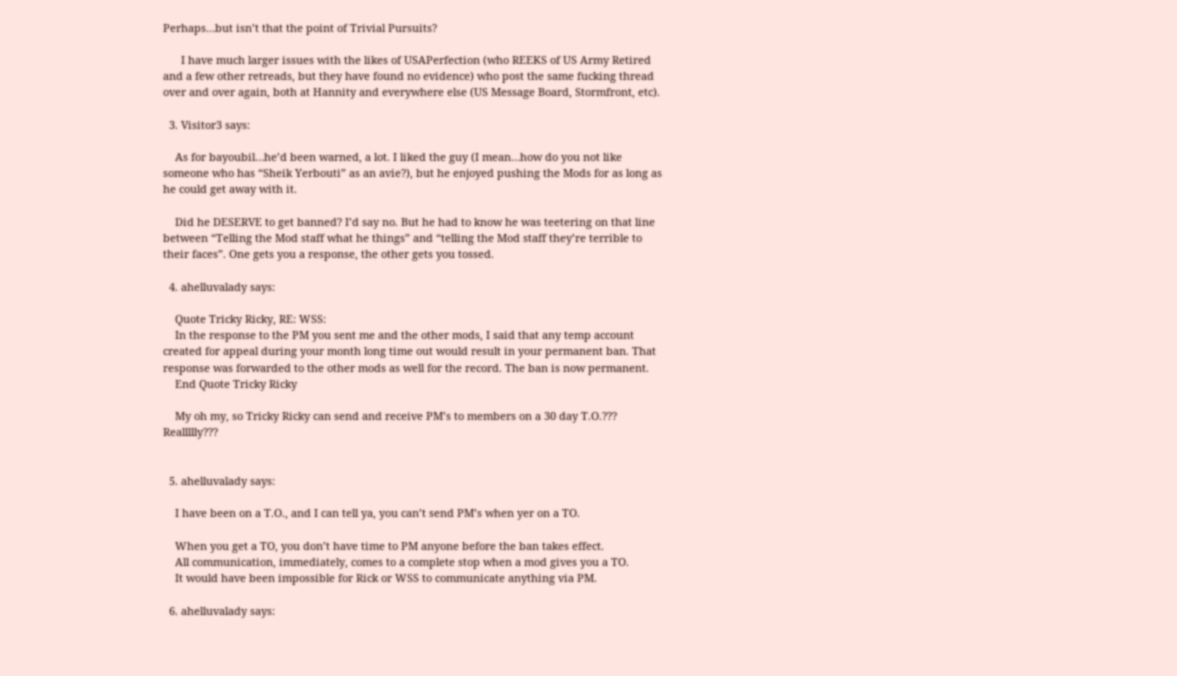Perhaps…but isn’t that the point of Trivial Pursuits?

      I have much larger issues with the likes of USAPerfection (who REEKS of US Army Retired and a few other retreads, but they have found no evidence) who post the same fucking thread over and over again, both at Hannity and everywhere else (US Message Board, Stormfront, etc).

  3. Visitor3 says:

    As for bayoubil…he’d been warned, a lot. I liked the guy (I mean…how do you not like someone who has “Sheik Yerbouti” as an avie?), but he enjoyed pushing the Mods for as long as he could get away with it.

    Did he DESERVE to get banned? I’d say no. But he had to know he was teetering on that line between “Telling the Mod staff what he things” and “telling the Mod staff they’re terrible to their faces”. One gets you a response, the other gets you tossed.

  4. ahelluvalady says:

    Quote Tricky Ricky, RE: WSS:
    In the response to the PM you sent me and the other mods, I said that any temp account created for appeal during your month long time out would result in your permanent ban. That response was forwarded to the other mods as well for the record. The ban is now permanent.
    End Quote Tricky Ricky

    My oh my, so Tricky Ricky can send and receive PM’s to members on a 30 day T.O.??? Reallllly???


  5. ahelluvalady says:

    I have been on a T.O., and I can tell ya, you can’t send PM’s when yer on a TO.

    When you get a TO, you don’t have time to PM anyone before the ban takes effect.
    All communication, immediately, comes to a complete stop when a mod gives you a TO.
    It would have been impossible for Rick or WSS to communicate anything via PM.

  6. ahelluvalady says: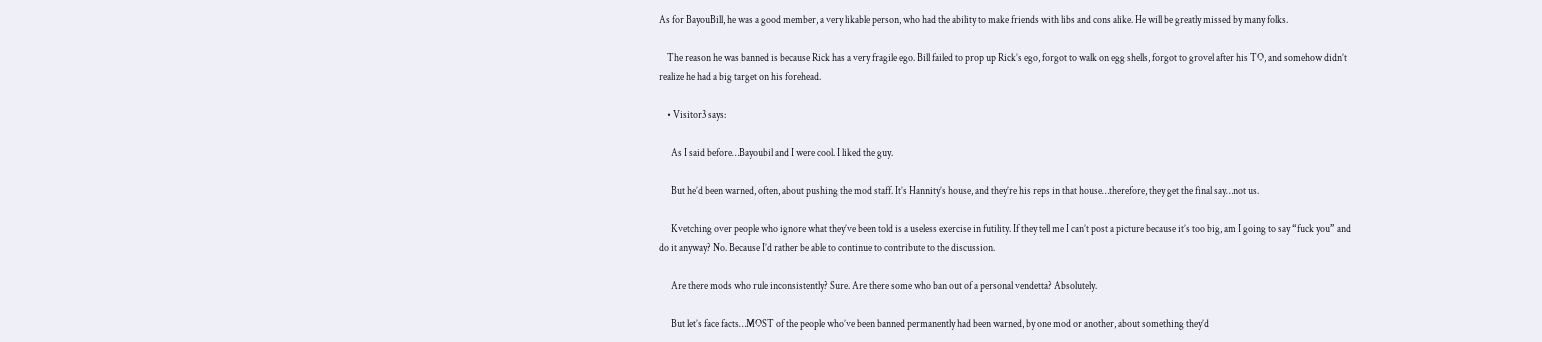As for BayouBill, he was a good member, a very likable person, who had the ability to make friends with libs and cons alike. He will be greatly missed by many folks.

    The reason he was banned is because Rick has a very fragile ego. Bill failed to prop up Rick’s ego, forgot to walk on egg shells, forgot to grovel after his TO, and somehow didn’t realize he had a big target on his forehead.

    • Visitor3 says:

      As I said before…Bayoubil and I were cool. I liked the guy.

      But he’d been warned, often, about pushing the mod staff. It’s Hannity’s house, and they’re his reps in that house…therefore, they get the final say…not us.

      Kvetching over people who ignore what they’ve been told is a useless exercise in futility. If they tell me I can’t post a picture because it’s too big, am I going to say “fuck you” and do it anyway? No. Because I’d rather be able to continue to contribute to the discussion.

      Are there mods who rule inconsistently? Sure. Are there some who ban out of a personal vendetta? Absolutely.

      But let’s face facts…MOST of the people who’ve been banned permanently had been warned, by one mod or another, about something they’d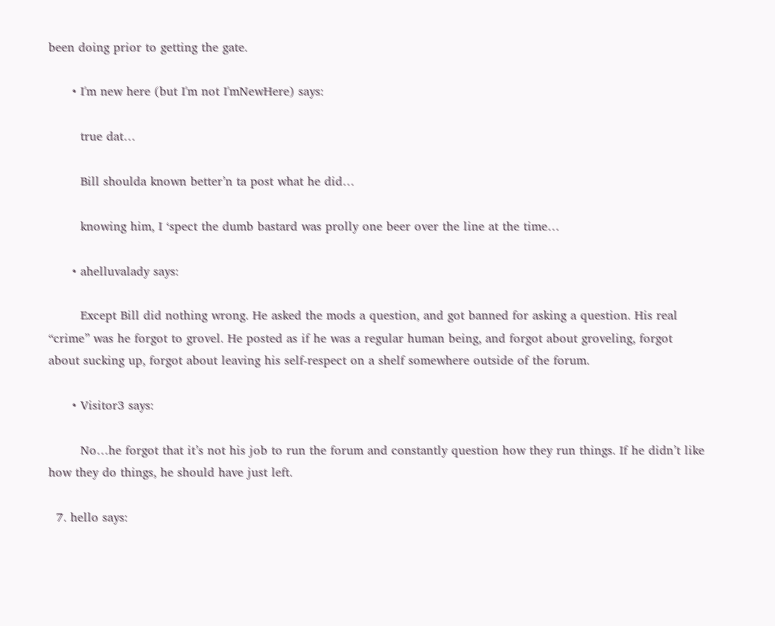been doing prior to getting the gate.

      • I'm new here (but I'm not I'mNewHere) says:

        true dat…

        Bill shoulda known better’n ta post what he did…

        knowing him, I ‘spect the dumb bastard was prolly one beer over the line at the time…

      • ahelluvalady says:

        Except Bill did nothing wrong. He asked the mods a question, and got banned for asking a question. His real “crime” was he forgot to grovel. He posted as if he was a regular human being, and forgot about groveling, forgot about sucking up, forgot about leaving his self-respect on a shelf somewhere outside of the forum.

      • Visitor3 says:

        No…he forgot that it’s not his job to run the forum and constantly question how they run things. If he didn’t like how they do things, he should have just left.

  7. hello says: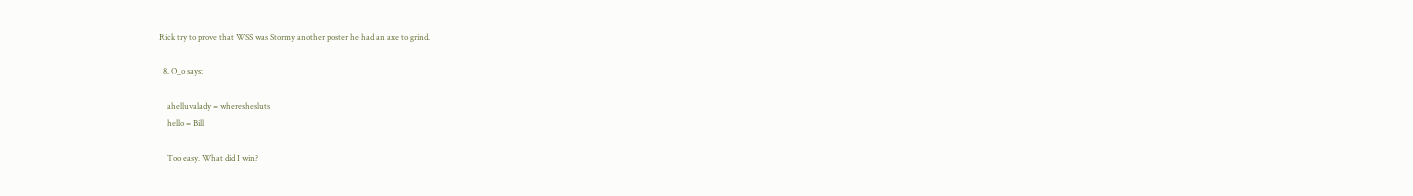Rick try to prove that WSS was Stormy another poster he had an axe to grind.

  8. O_o says:

    ahelluvalady = whereshesluts
    hello = Bill

    Too easy. What did I win?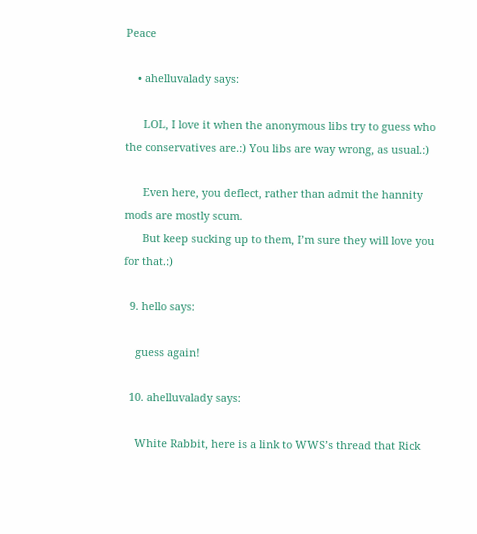Peace

    • ahelluvalady says:

      LOL, I love it when the anonymous libs try to guess who the conservatives are.:) You libs are way wrong, as usual.:)

      Even here, you deflect, rather than admit the hannity mods are mostly scum.
      But keep sucking up to them, I’m sure they will love you for that.:)

  9. hello says:

    guess again!

  10. ahelluvalady says:

    White Rabbit, here is a link to WWS’s thread that Rick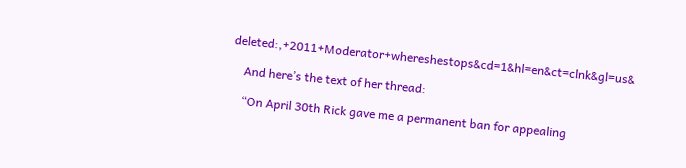deleted:,+2011+Moderator+whereshestops&cd=1&hl=en&ct=clnk&gl=us&

    And here’s the text of her thread:

    “On April 30th Rick gave me a permanent ban for appealing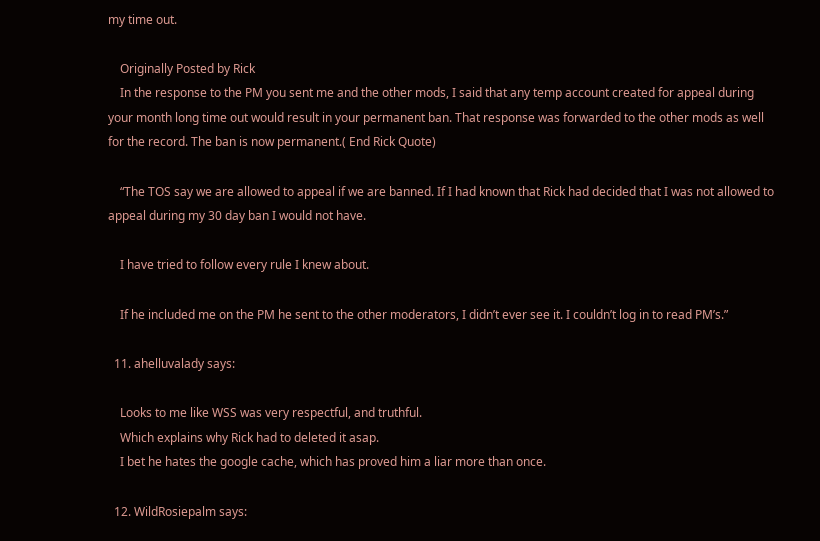my time out.

    Originally Posted by Rick
    In the response to the PM you sent me and the other mods, I said that any temp account created for appeal during your month long time out would result in your permanent ban. That response was forwarded to the other mods as well for the record. The ban is now permanent.( End Rick Quote)

    “The TOS say we are allowed to appeal if we are banned. If I had known that Rick had decided that I was not allowed to appeal during my 30 day ban I would not have.

    I have tried to follow every rule I knew about.

    If he included me on the PM he sent to the other moderators, I didn’t ever see it. I couldn’t log in to read PM’s.”

  11. ahelluvalady says:

    Looks to me like WSS was very respectful, and truthful.
    Which explains why Rick had to deleted it asap.
    I bet he hates the google cache, which has proved him a liar more than once.

  12. WildRosiepalm says: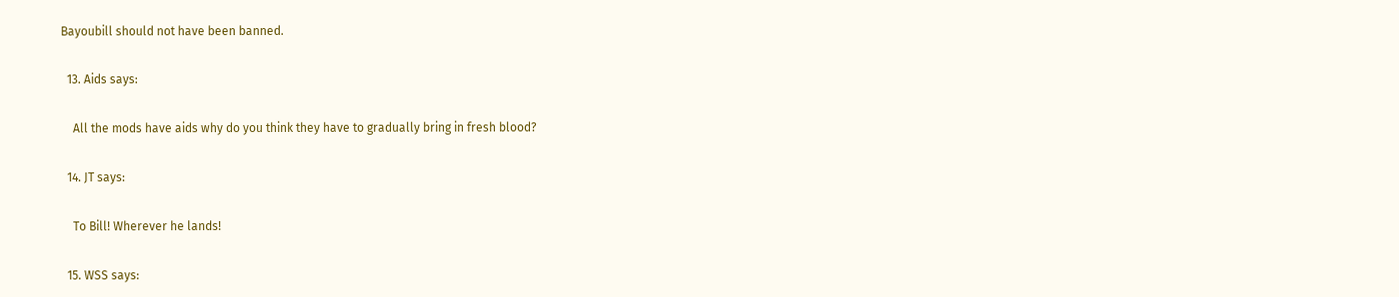Bayoubill should not have been banned.

  13. Aids says:

    All the mods have aids why do you think they have to gradually bring in fresh blood?

  14. JT says:

    To Bill! Wherever he lands!

  15. WSS says: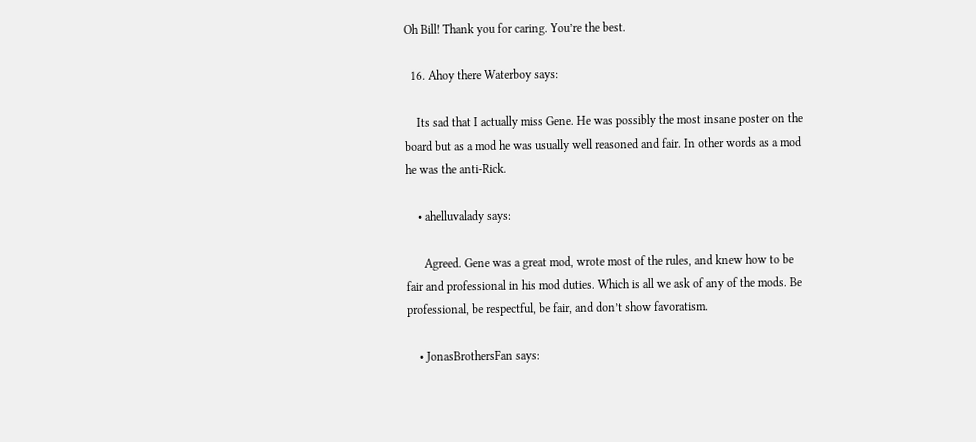Oh Bill! Thank you for caring. You’re the best.

  16. Ahoy there Waterboy says:

    Its sad that I actually miss Gene. He was possibly the most insane poster on the board but as a mod he was usually well reasoned and fair. In other words as a mod he was the anti-Rick.

    • ahelluvalady says:

      Agreed. Gene was a great mod, wrote most of the rules, and knew how to be fair and professional in his mod duties. Which is all we ask of any of the mods. Be professional, be respectful, be fair, and don’t show favoratism.

    • JonasBrothersFan says: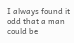I always found it odd that a man could be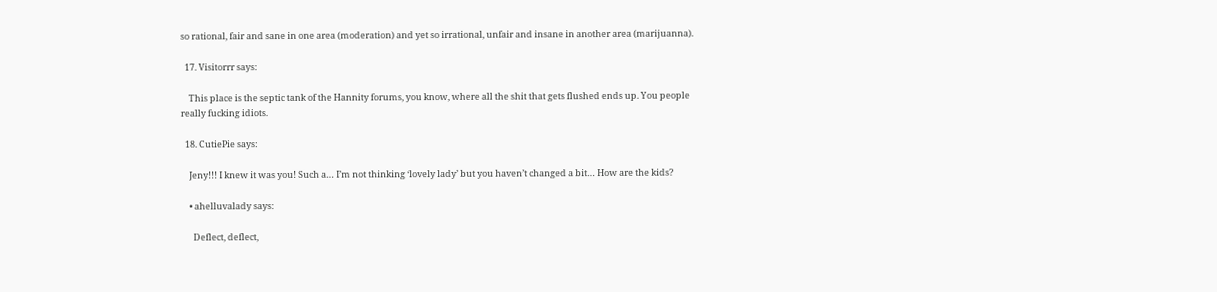so rational, fair and sane in one area (moderation) and yet so irrational, unfair and insane in another area (marijuanna).

  17. Visitorrr says:

    This place is the septic tank of the Hannity forums, you know, where all the shit that gets flushed ends up. You people really fucking idiots.

  18. CutiePie says:

    Jeny!!! I knew it was you! Such a… I’m not thinking ‘lovely lady’ but you haven’t changed a bit… How are the kids?

    • ahelluvalady says:

      Deflect, deflect,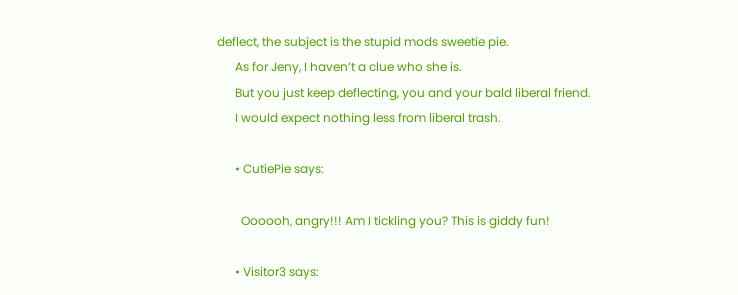deflect, the subject is the stupid mods sweetie pie.
      As for Jeny, I haven’t a clue who she is.
      But you just keep deflecting, you and your bald liberal friend.
      I would expect nothing less from liberal trash.

      • CutiePie says:

        Oooooh, angry!!! Am I tickling you? This is giddy fun!

      • Visitor3 says: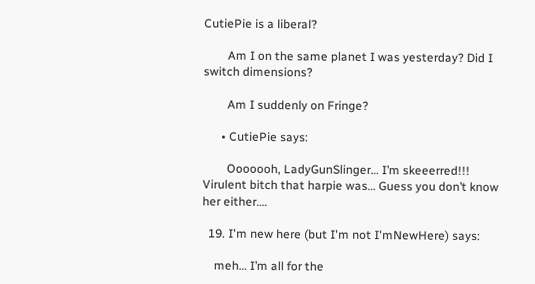CutiePie is a liberal?

        Am I on the same planet I was yesterday? Did I switch dimensions?

        Am I suddenly on Fringe?

      • CutiePie says:

        Ooooooh, LadyGunSlinger… I’m skeeerred!!! Virulent bitch that harpie was… Guess you don’t know her either….

  19. I'm new here (but I'm not I'mNewHere) says:

    meh… I’m all for the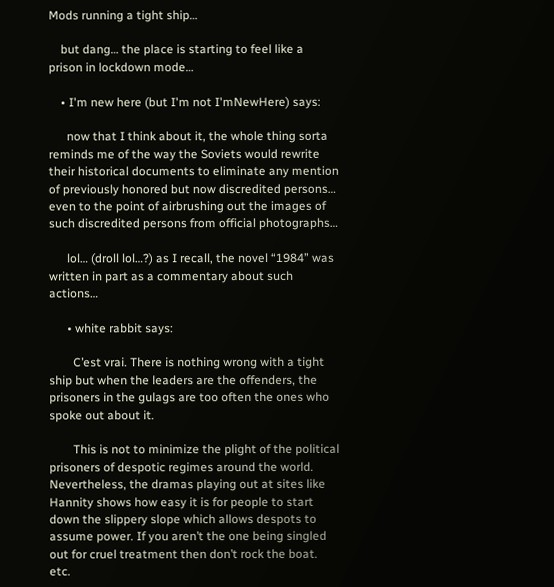Mods running a tight ship…

    but dang… the place is starting to feel like a prison in lockdown mode…

    • I'm new here (but I'm not I'mNewHere) says:

      now that I think about it, the whole thing sorta reminds me of the way the Soviets would rewrite their historical documents to eliminate any mention of previously honored but now discredited persons… even to the point of airbrushing out the images of such discredited persons from official photographs…

      lol… (droll lol…?) as I recall, the novel “1984” was written in part as a commentary about such actions…

      • white rabbit says:

        C’est vrai. There is nothing wrong with a tight ship but when the leaders are the offenders, the prisoners in the gulags are too often the ones who spoke out about it.

        This is not to minimize the plight of the political prisoners of despotic regimes around the world. Nevertheless, the dramas playing out at sites like Hannity shows how easy it is for people to start down the slippery slope which allows despots to assume power. If you aren’t the one being singled out for cruel treatment then don’t rock the boat. etc.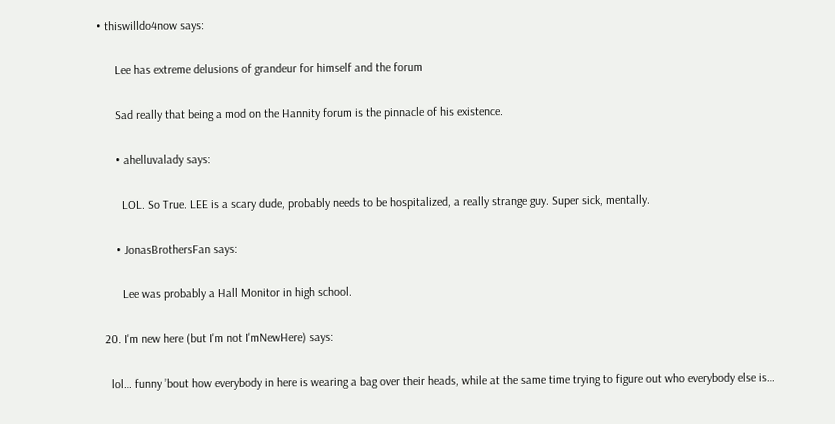• thiswilldo4now says:

      Lee has extreme delusions of grandeur for himself and the forum

      Sad really that being a mod on the Hannity forum is the pinnacle of his existence.

      • ahelluvalady says:

        LOL. So True. LEE is a scary dude, probably needs to be hospitalized, a really strange guy. Super sick, mentally.

      • JonasBrothersFan says:

        Lee was probably a Hall Monitor in high school.

  20. I'm new here (but I'm not I'mNewHere) says:

    lol… funny ’bout how everybody in here is wearing a bag over their heads, while at the same time trying to figure out who everybody else is…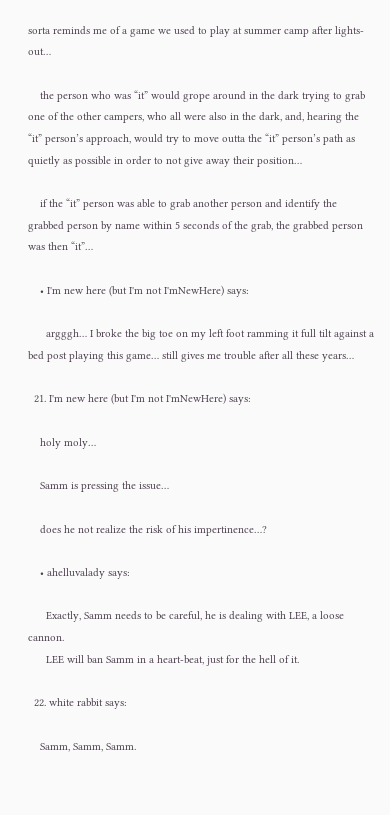sorta reminds me of a game we used to play at summer camp after lights-out…

    the person who was “it” would grope around in the dark trying to grab one of the other campers, who all were also in the dark, and, hearing the “it” person’s approach, would try to move outta the “it” person’s path as quietly as possible in order to not give away their position…

    if the “it” person was able to grab another person and identify the grabbed person by name within 5 seconds of the grab, the grabbed person was then “it”…

    • I'm new here (but I'm not I'mNewHere) says:

      argggh… I broke the big toe on my left foot ramming it full tilt against a bed post playing this game… still gives me trouble after all these years…

  21. I'm new here (but I'm not I'mNewHere) says:

    holy moly…

    Samm is pressing the issue…

    does he not realize the risk of his impertinence…?

    • ahelluvalady says:

      Exactly, Samm needs to be careful, he is dealing with LEE, a loose cannon.
      LEE will ban Samm in a heart-beat, just for the hell of it.

  22. white rabbit says:

    Samm, Samm, Samm.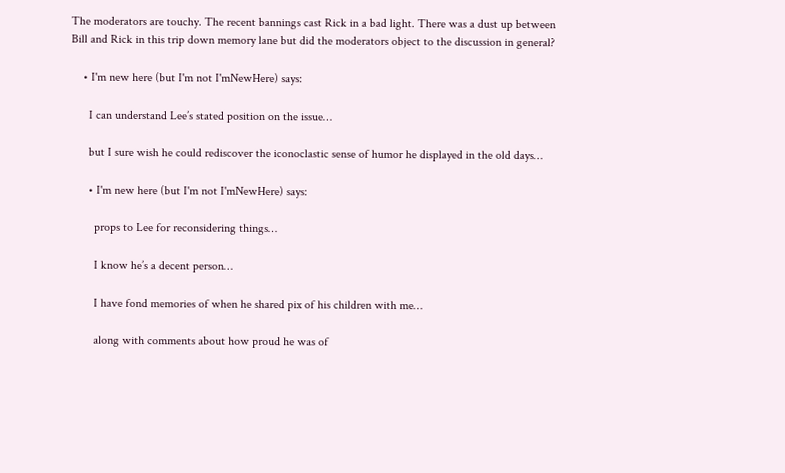The moderators are touchy. The recent bannings cast Rick in a bad light. There was a dust up between Bill and Rick in this trip down memory lane but did the moderators object to the discussion in general?

    • I'm new here (but I'm not I'mNewHere) says:

      I can understand Lee’s stated position on the issue…

      but I sure wish he could rediscover the iconoclastic sense of humor he displayed in the old days…

      • I'm new here (but I'm not I'mNewHere) says:

        props to Lee for reconsidering things…

        I know he’s a decent person…

        I have fond memories of when he shared pix of his children with me…

        along with comments about how proud he was of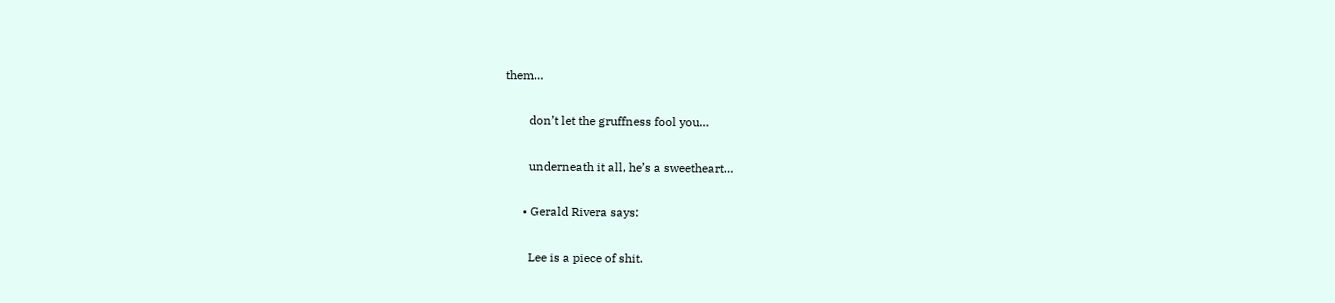them…

        don’t let the gruffness fool you…

        underneath it all, he’s a sweetheart…

      • Gerald Rivera says:

        Lee is a piece of shit.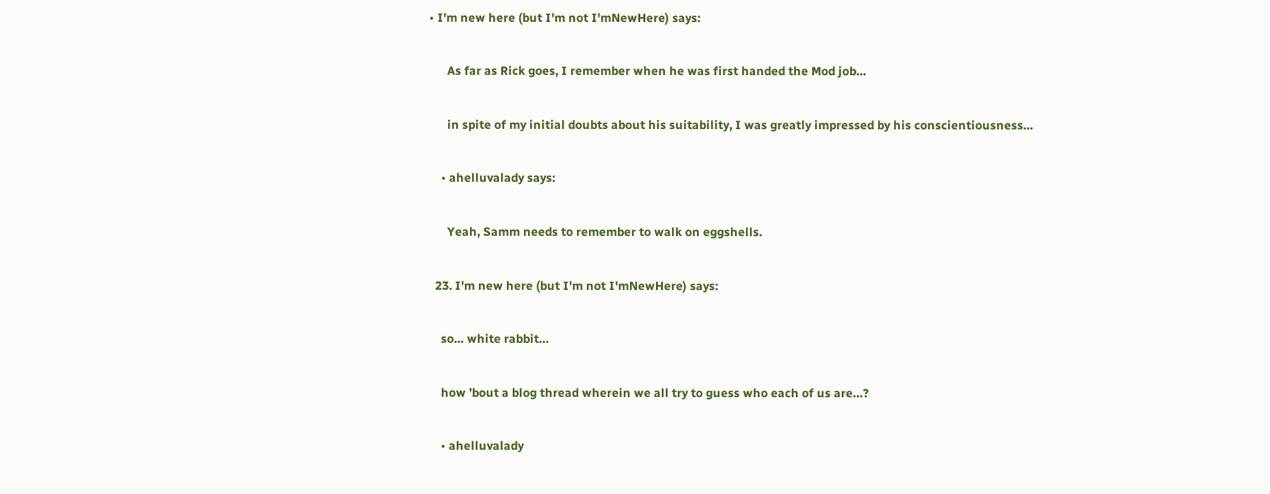• I'm new here (but I'm not I'mNewHere) says:

      As far as Rick goes, I remember when he was first handed the Mod job…

      in spite of my initial doubts about his suitability, I was greatly impressed by his conscientiousness…

    • ahelluvalady says:

      Yeah, Samm needs to remember to walk on eggshells.

  23. I'm new here (but I'm not I'mNewHere) says:

    so… white rabbit…

    how ’bout a blog thread wherein we all try to guess who each of us are…?

    • ahelluvalady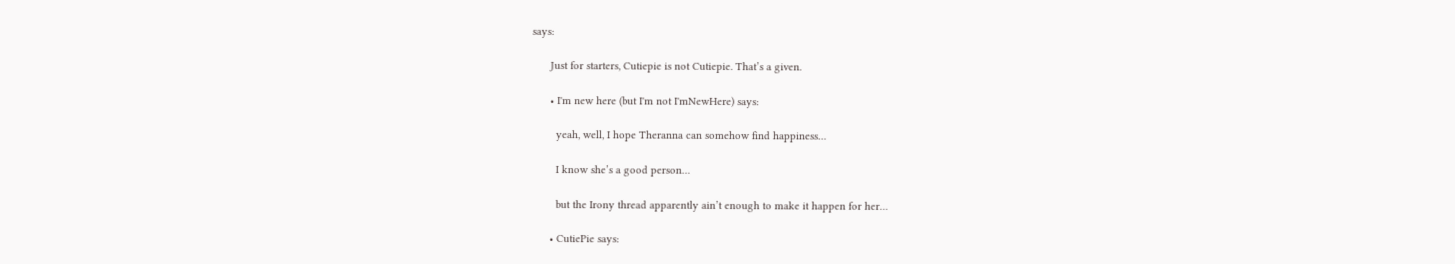says:

      Just for starters, Cutiepie is not Cutiepie. That’s a given.

      • I'm new here (but I'm not I'mNewHere) says:

        yeah, well, I hope Theranna can somehow find happiness…

        I know she’s a good person…

        but the Irony thread apparently ain’t enough to make it happen for her…

      • CutiePie says: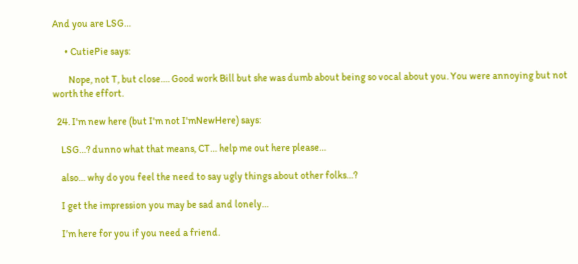And you are LSG…

      • CutiePie says:

        Nope, not T, but close…. Good work Bill but she was dumb about being so vocal about you. You were annoying but not worth the effort.

  24. I'm new here (but I'm not I'mNewHere) says:

    LSG…? dunno what that means, CT… help me out here please…

    also… why do you feel the need to say ugly things about other folks…?

    I get the impression you may be sad and lonely…

    I’m here for you if you need a friend.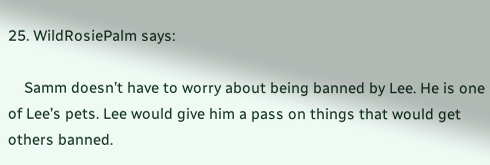25. WildRosiePalm says:

    Samm doesn’t have to worry about being banned by Lee. He is one of Lee’s pets. Lee would give him a pass on things that would get others banned.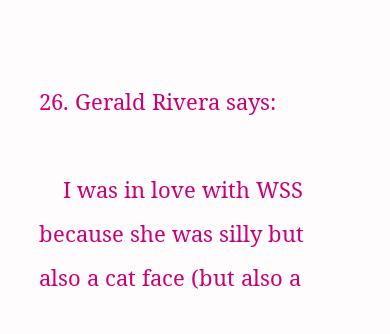26. Gerald Rivera says:

    I was in love with WSS because she was silly but also a cat face (but also a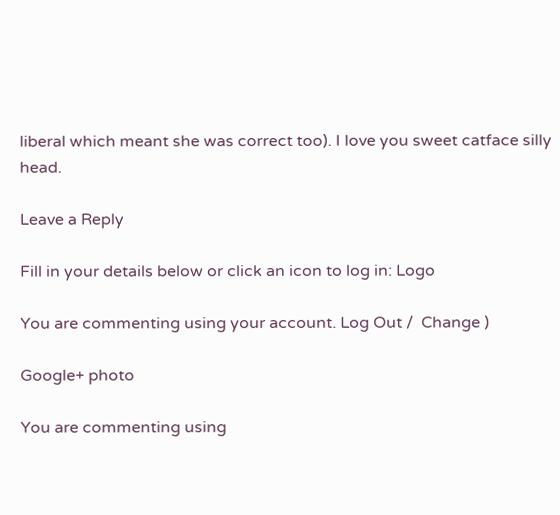liberal which meant she was correct too). I love you sweet catface silly head.

Leave a Reply

Fill in your details below or click an icon to log in: Logo

You are commenting using your account. Log Out /  Change )

Google+ photo

You are commenting using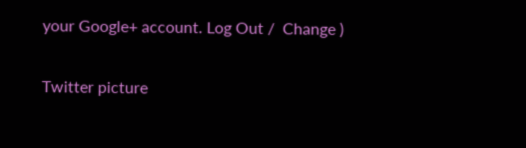your Google+ account. Log Out /  Change )

Twitter picture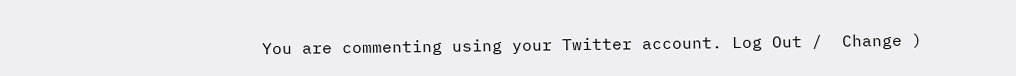You are commenting using your Twitter account. Log Out /  Change )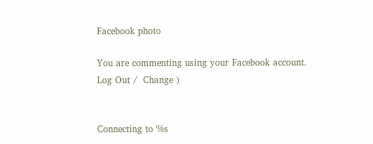Facebook photo

You are commenting using your Facebook account. Log Out /  Change )


Connecting to %s